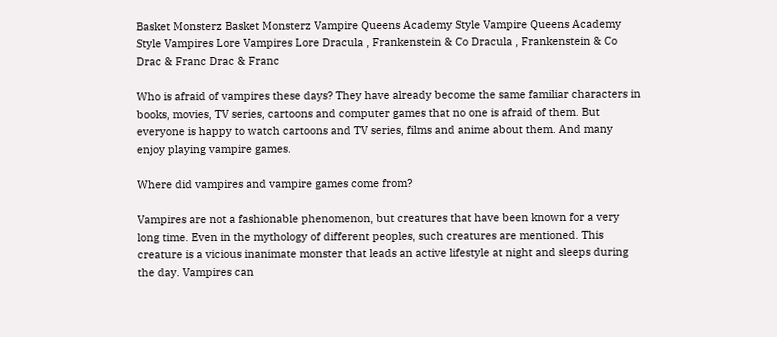Basket Monsterz Basket Monsterz Vampire Queens Academy Style Vampire Queens Academy Style Vampires Lore Vampires Lore Dracula , Frankenstein & Co Dracula , Frankenstein & Co Drac & Franc Drac & Franc

Who is afraid of vampires these days? They have already become the same familiar characters in books, movies, TV series, cartoons and computer games that no one is afraid of them. But everyone is happy to watch cartoons and TV series, films and anime about them. And many enjoy playing vampire games.

Where did vampires and vampire games come from?

Vampires are not a fashionable phenomenon, but creatures that have been known for a very long time. Even in the mythology of different peoples, such creatures are mentioned. This creature is a vicious inanimate monster that leads an active lifestyle at night and sleeps during the day. Vampires can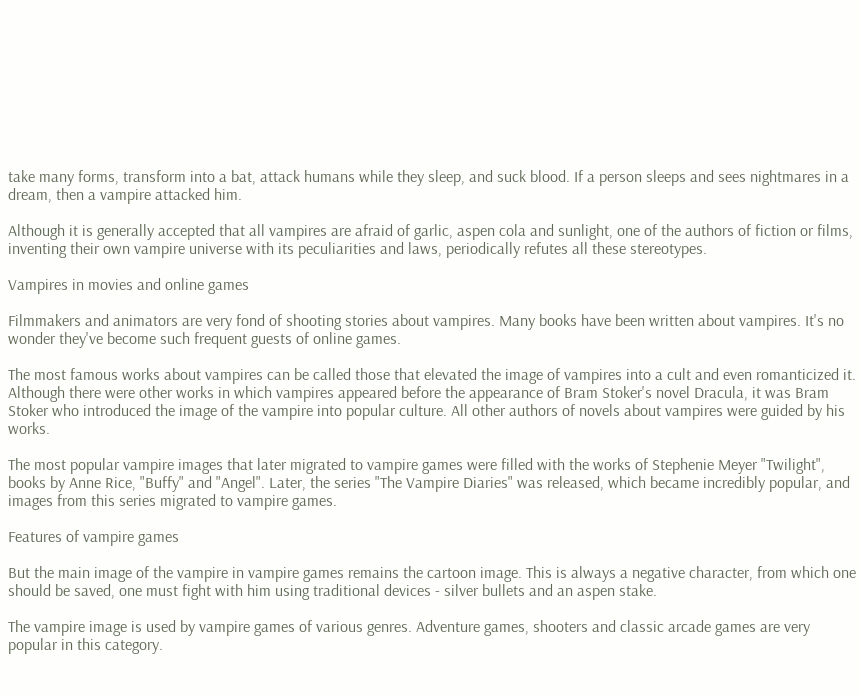take many forms, transform into a bat, attack humans while they sleep, and suck blood. If a person sleeps and sees nightmares in a dream, then a vampire attacked him.

Although it is generally accepted that all vampires are afraid of garlic, aspen cola and sunlight, one of the authors of fiction or films, inventing their own vampire universe with its peculiarities and laws, periodically refutes all these stereotypes.

Vampires in movies and online games

Filmmakers and animators are very fond of shooting stories about vampires. Many books have been written about vampires. It's no wonder they've become such frequent guests of online games.

The most famous works about vampires can be called those that elevated the image of vampires into a cult and even romanticized it. Although there were other works in which vampires appeared before the appearance of Bram Stoker's novel Dracula, it was Bram Stoker who introduced the image of the vampire into popular culture. All other authors of novels about vampires were guided by his works.

The most popular vampire images that later migrated to vampire games were filled with the works of Stephenie Meyer "Twilight", books by Anne Rice, "Buffy" and "Angel". Later, the series "The Vampire Diaries" was released, which became incredibly popular, and images from this series migrated to vampire games.

Features of vampire games

But the main image of the vampire in vampire games remains the cartoon image. This is always a negative character, from which one should be saved, one must fight with him using traditional devices - silver bullets and an aspen stake.

The vampire image is used by vampire games of various genres. Adventure games, shooters and classic arcade games are very popular in this category.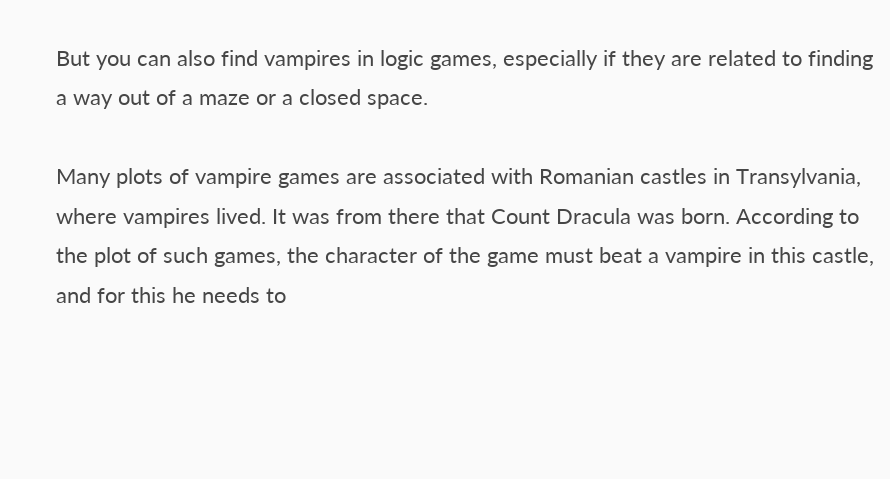But you can also find vampires in logic games, especially if they are related to finding a way out of a maze or a closed space.

Many plots of vampire games are associated with Romanian castles in Transylvania, where vampires lived. It was from there that Count Dracula was born. According to the plot of such games, the character of the game must beat a vampire in this castle, and for this he needs to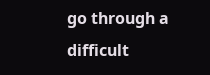go through a difficult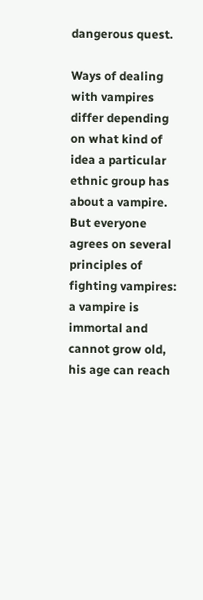dangerous quest.

Ways of dealing with vampires differ depending on what kind of idea a particular ethnic group has about a vampire. But everyone agrees on several principles of fighting vampires: a vampire is immortal and cannot grow old, his age can reach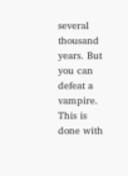several thousand years. But you can defeat a vampire. This is done with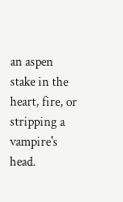an aspen stake in the heart, fire, or stripping a vampire's head.